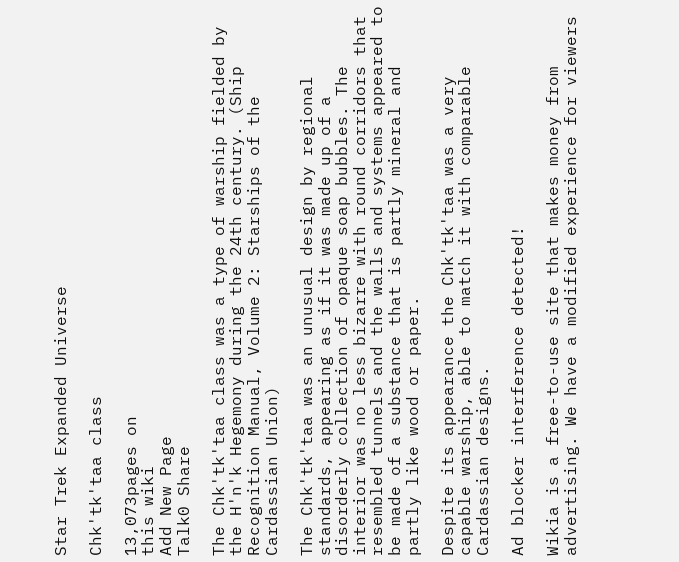Star Trek Expanded Universe

Chk'tk'taa class

13,073pages on
this wiki
Add New Page
Talk0 Share

The Chk'tk'taa class was a type of warship fielded by the H'n'k Hegemony during the 24th century. (Ship Recognition Manual, Volume 2: Starships of the Cardassian Union)

The Chk'tk'taa was an unusual design by regional standards, appearing as if it was made up of a disorderly collection of opaque soap bubbles. The interior was no less bizarre with round corridors that resembled tunnels and the walls and systems appeared to be made of a substance that is partly mineral and partly like wood or paper.

Despite its appearance the Chk'tk'taa was a very capable warship, able to match it with comparable Cardassian designs.

Ad blocker interference detected!

Wikia is a free-to-use site that makes money from advertising. We have a modified experience for viewers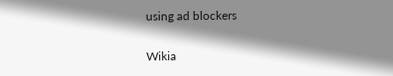using ad blockers

Wikia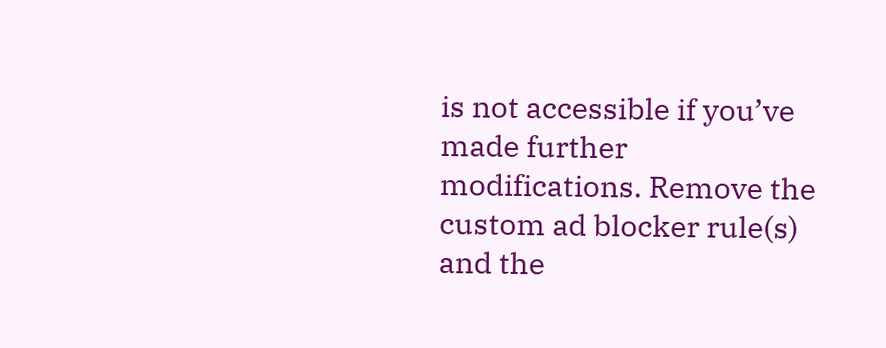is not accessible if you’ve made further modifications. Remove the custom ad blocker rule(s) and the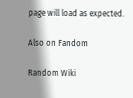page will load as expected.

Also on Fandom

Random Wiki